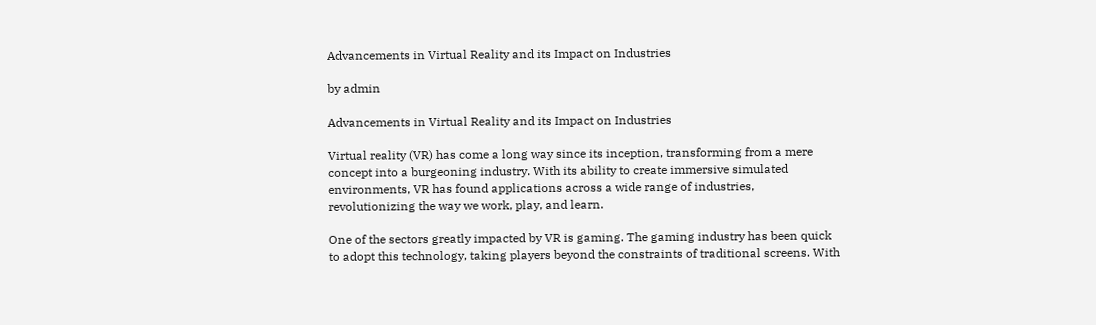Advancements in Virtual Reality and its Impact on Industries

by admin

Advancements in Virtual Reality and its Impact on Industries

Virtual reality (VR) has come a long way since its inception, transforming from a mere concept into a burgeoning industry. With its ability to create immersive simulated environments, VR has found applications across a wide range of industries, revolutionizing the way we work, play, and learn.

One of the sectors greatly impacted by VR is gaming. The gaming industry has been quick to adopt this technology, taking players beyond the constraints of traditional screens. With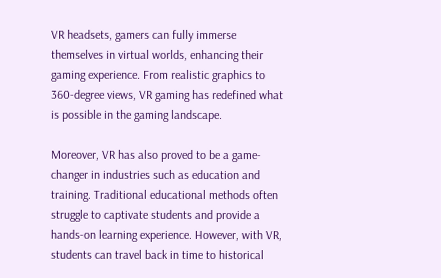VR headsets, gamers can fully immerse themselves in virtual worlds, enhancing their gaming experience. From realistic graphics to 360-degree views, VR gaming has redefined what is possible in the gaming landscape.

Moreover, VR has also proved to be a game-changer in industries such as education and training. Traditional educational methods often struggle to captivate students and provide a hands-on learning experience. However, with VR, students can travel back in time to historical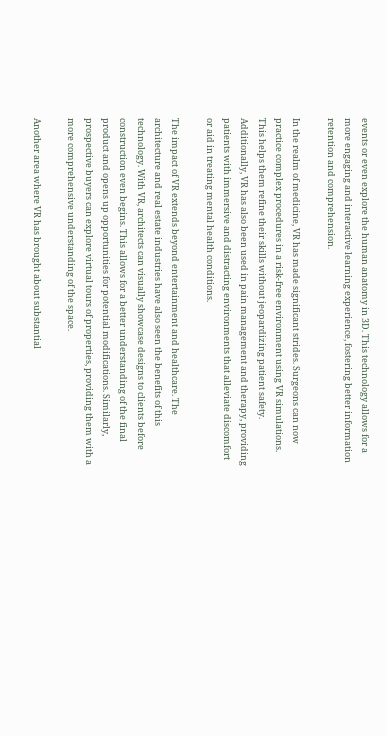events or even explore the human anatomy in 3D. This technology allows for a more engaging and interactive learning experience, fostering better information retention and comprehension.

In the realm of medicine, VR has made significant strides. Surgeons can now practice complex procedures in a risk-free environment using VR simulations. This helps them refine their skills without jeopardizing patient safety. Additionally, VR has also been used in pain management and therapy, providing patients with immersive and distracting environments that alleviate discomfort or aid in treating mental health conditions.

The impact of VR extends beyond entertainment and healthcare. The architecture and real estate industries have also seen the benefits of this technology. With VR, architects can visually showcase designs to clients before construction even begins. This allows for a better understanding of the final product and opens up opportunities for potential modifications. Similarly, prospective buyers can explore virtual tours of properties, providing them with a more comprehensive understanding of the space.

Another area where VR has brought about substantial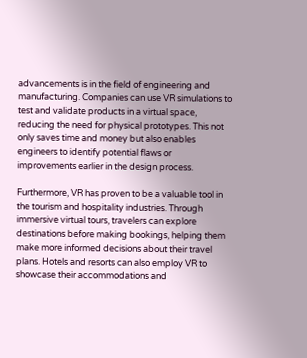advancements is in the field of engineering and manufacturing. Companies can use VR simulations to test and validate products in a virtual space, reducing the need for physical prototypes. This not only saves time and money but also enables engineers to identify potential flaws or improvements earlier in the design process.

Furthermore, VR has proven to be a valuable tool in the tourism and hospitality industries. Through immersive virtual tours, travelers can explore destinations before making bookings, helping them make more informed decisions about their travel plans. Hotels and resorts can also employ VR to showcase their accommodations and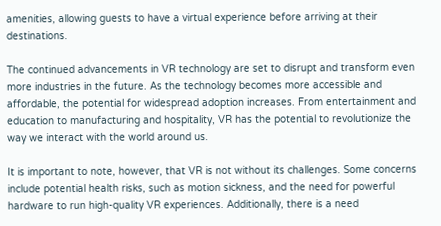amenities, allowing guests to have a virtual experience before arriving at their destinations.

The continued advancements in VR technology are set to disrupt and transform even more industries in the future. As the technology becomes more accessible and affordable, the potential for widespread adoption increases. From entertainment and education to manufacturing and hospitality, VR has the potential to revolutionize the way we interact with the world around us.

It is important to note, however, that VR is not without its challenges. Some concerns include potential health risks, such as motion sickness, and the need for powerful hardware to run high-quality VR experiences. Additionally, there is a need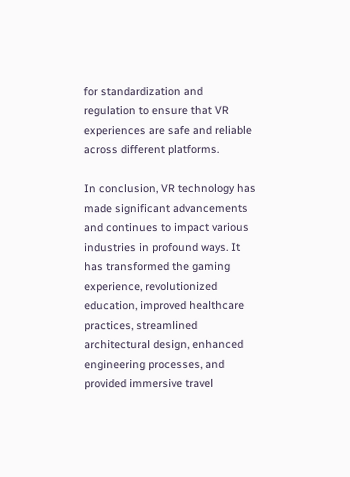for standardization and regulation to ensure that VR experiences are safe and reliable across different platforms.

In conclusion, VR technology has made significant advancements and continues to impact various industries in profound ways. It has transformed the gaming experience, revolutionized education, improved healthcare practices, streamlined architectural design, enhanced engineering processes, and provided immersive travel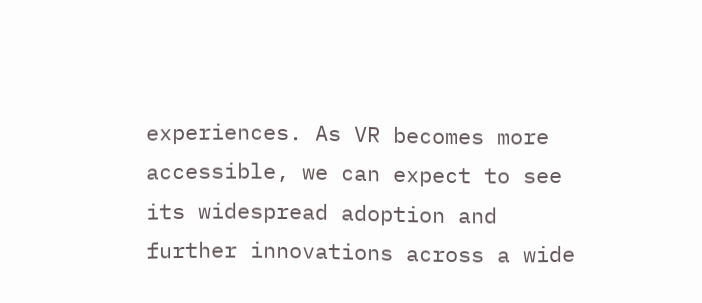experiences. As VR becomes more accessible, we can expect to see its widespread adoption and further innovations across a wide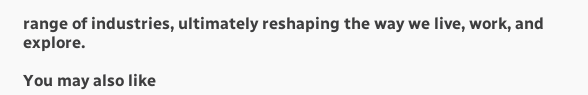range of industries, ultimately reshaping the way we live, work, and explore.

You may also like